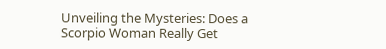Unveiling the Mysteries: Does a Scorpio Woman Really Get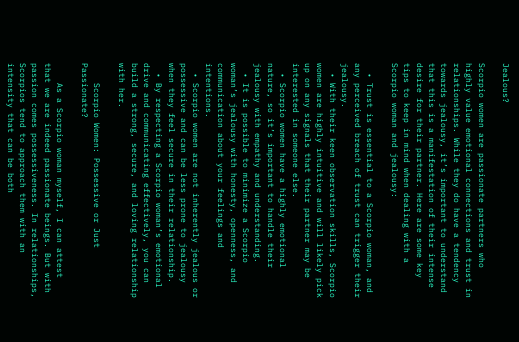Jealous?

Scorpio women are passionate partners who highly value emotional connections and trust in relationships. While they do have a tendency towards jealousy, it’s important to understand that this is a manifestation of their intense desire for their partner. Here are some key tips to keep in mind when dealing with a Scorpio woman and jealousy:

  • Trust is essential to a Scorpio woman, and any perceived breach of trust can trigger their jealousy.
  • With their keen observation skills, Scorpio women are highly intuitive and will likely pick up on any signals that their partner may be interested in someone else.
  • Scorpio women have a highly emotional nature, so it’s important to handle their jealousy with empathy and understanding.
  • It is possible to minimize a Scorpio woman’s jealousy with honesty, openness, and communication about your feelings and intentions.
  • Scorpio women are not inherently jealous or possessive and can be less prone to jealousy when they feel secure in their relationship.
  • By respecting a Scorpio woman’s emotional drive and communicating effectively, you can build a strong, secure, and loving relationship with her.

    Scorpio Women: Possessive or Just Passionate?

    As a Scorpio woman myself, I can attest that we are indeed passionate beings. But with passion comes possessiveness. In relationships, Scorpios tend to approach them with an intensity that can be both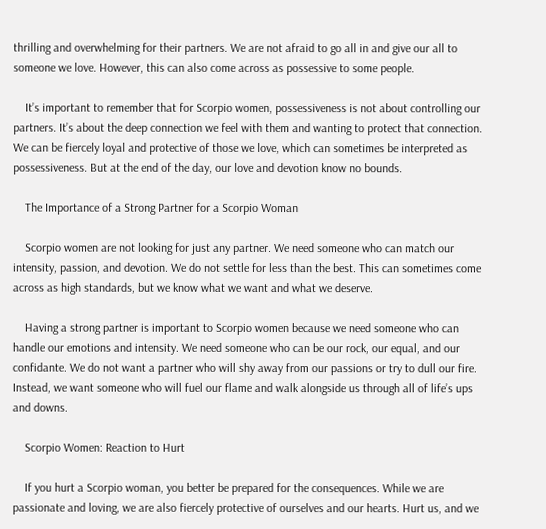thrilling and overwhelming for their partners. We are not afraid to go all in and give our all to someone we love. However, this can also come across as possessive to some people.

    It’s important to remember that for Scorpio women, possessiveness is not about controlling our partners. It’s about the deep connection we feel with them and wanting to protect that connection. We can be fiercely loyal and protective of those we love, which can sometimes be interpreted as possessiveness. But at the end of the day, our love and devotion know no bounds.

    The Importance of a Strong Partner for a Scorpio Woman

    Scorpio women are not looking for just any partner. We need someone who can match our intensity, passion, and devotion. We do not settle for less than the best. This can sometimes come across as high standards, but we know what we want and what we deserve.

    Having a strong partner is important to Scorpio women because we need someone who can handle our emotions and intensity. We need someone who can be our rock, our equal, and our confidante. We do not want a partner who will shy away from our passions or try to dull our fire. Instead, we want someone who will fuel our flame and walk alongside us through all of life’s ups and downs.

    Scorpio Women: Reaction to Hurt

    If you hurt a Scorpio woman, you better be prepared for the consequences. While we are passionate and loving, we are also fiercely protective of ourselves and our hearts. Hurt us, and we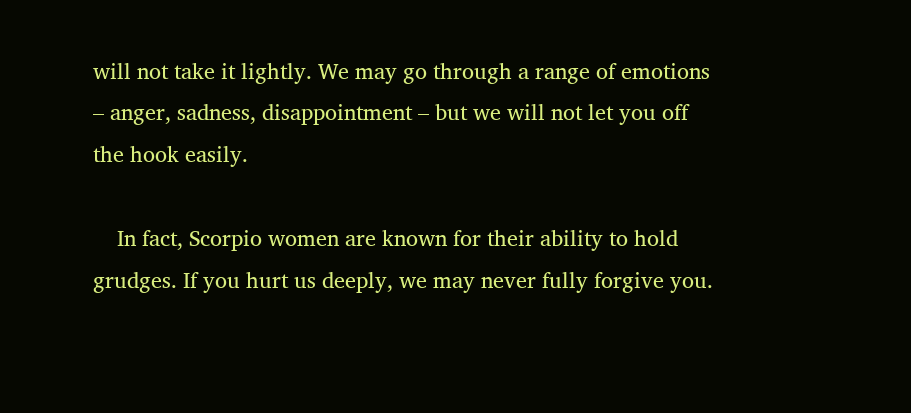will not take it lightly. We may go through a range of emotions – anger, sadness, disappointment – but we will not let you off the hook easily.

    In fact, Scorpio women are known for their ability to hold grudges. If you hurt us deeply, we may never fully forgive you.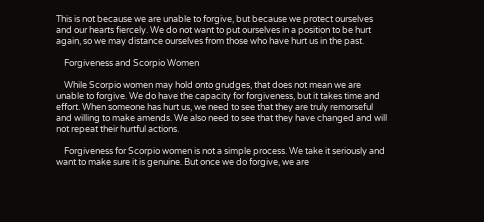This is not because we are unable to forgive, but because we protect ourselves and our hearts fiercely. We do not want to put ourselves in a position to be hurt again, so we may distance ourselves from those who have hurt us in the past.

    Forgiveness and Scorpio Women

    While Scorpio women may hold onto grudges, that does not mean we are unable to forgive. We do have the capacity for forgiveness, but it takes time and effort. When someone has hurt us, we need to see that they are truly remorseful and willing to make amends. We also need to see that they have changed and will not repeat their hurtful actions.

    Forgiveness for Scorpio women is not a simple process. We take it seriously and want to make sure it is genuine. But once we do forgive, we are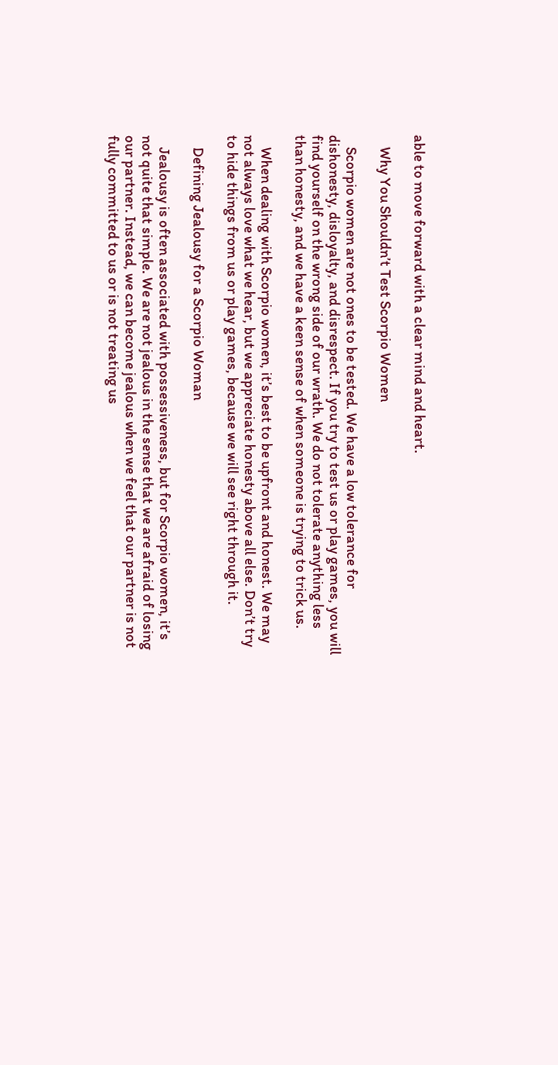able to move forward with a clear mind and heart.

    Why You Shouldn’t Test Scorpio Women

    Scorpio women are not ones to be tested. We have a low tolerance for dishonesty, disloyalty, and disrespect. If you try to test us or play games, you will find yourself on the wrong side of our wrath. We do not tolerate anything less than honesty, and we have a keen sense of when someone is trying to trick us.

    When dealing with Scorpio women, it’s best to be upfront and honest. We may not always love what we hear, but we appreciate honesty above all else. Don’t try to hide things from us or play games, because we will see right through it.

    Defining Jealousy for a Scorpio Woman

    Jealousy is often associated with possessiveness, but for Scorpio women, it’s not quite that simple. We are not jealous in the sense that we are afraid of losing our partner. Instead, we can become jealous when we feel that our partner is not fully committed to us or is not treating us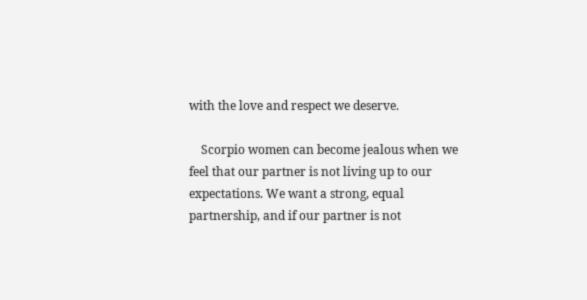with the love and respect we deserve.

    Scorpio women can become jealous when we feel that our partner is not living up to our expectations. We want a strong, equal partnership, and if our partner is not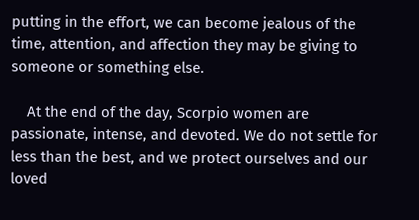putting in the effort, we can become jealous of the time, attention, and affection they may be giving to someone or something else.

    At the end of the day, Scorpio women are passionate, intense, and devoted. We do not settle for less than the best, and we protect ourselves and our loved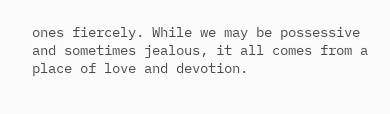ones fiercely. While we may be possessive and sometimes jealous, it all comes from a place of love and devotion.